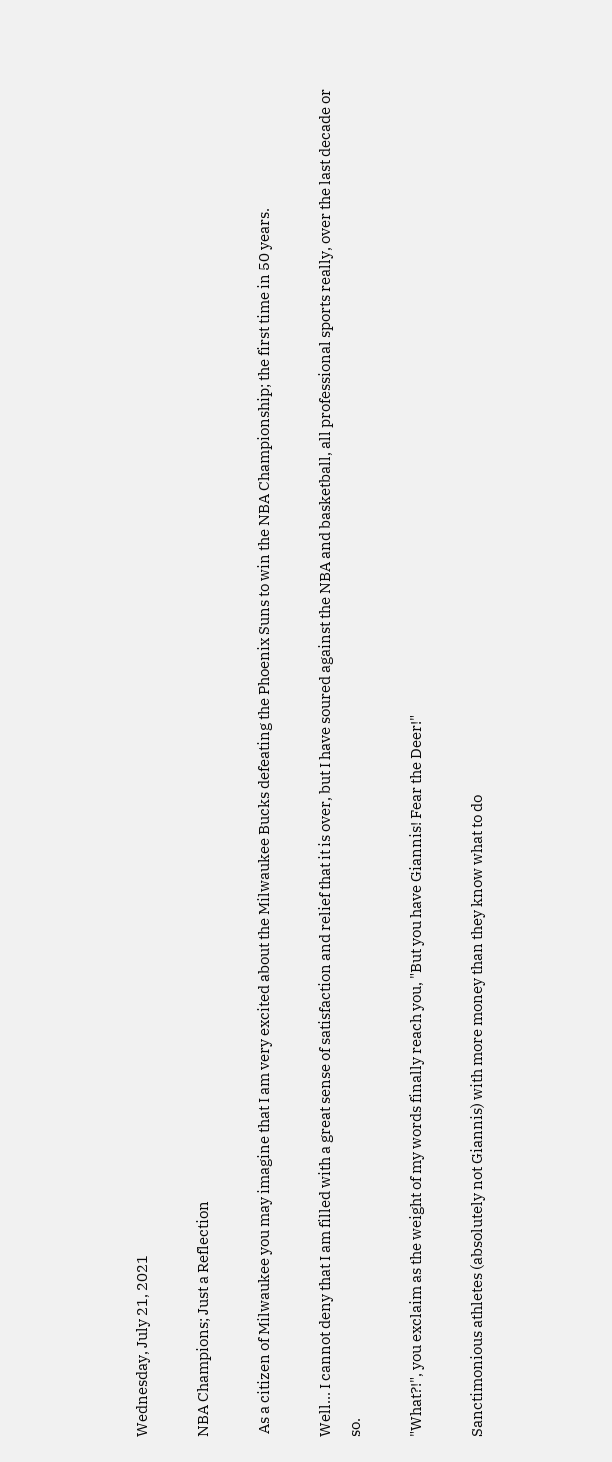Wednesday, July 21, 2021

NBA Champions; Just a Reflection

 As a citizen of Milwaukee you may imagine that I am very excited about the Milwaukee Bucks defeating the Phoenix Suns to win the NBA Championship; the first time in 50 years.

Well... I cannot deny that I am filled with a great sense of satisfaction and relief that it is over, but I have soured against the NBA and basketball, all professional sports really, over the last decade or so.

"What?!", you exclaim as the weight of my words finally reach you, "But you have Giannis! Fear the Deer!"

Sanctimonious athletes (absolutely not Giannis) with more money than they know what to do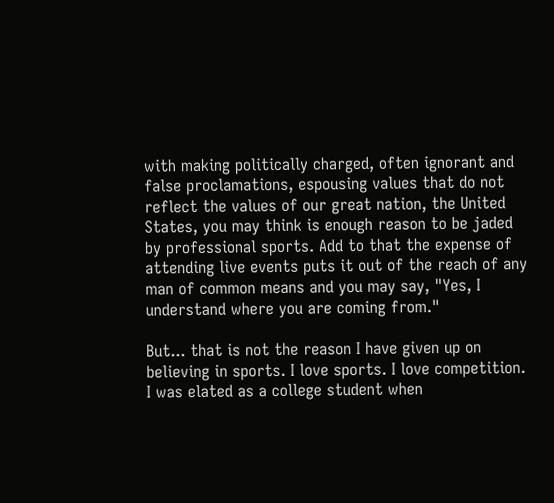with making politically charged, often ignorant and false proclamations, espousing values that do not reflect the values of our great nation, the United States, you may think is enough reason to be jaded by professional sports. Add to that the expense of attending live events puts it out of the reach of any man of common means and you may say, "Yes, I understand where you are coming from."

But... that is not the reason I have given up on believing in sports. I love sports. I love competition. I was elated as a college student when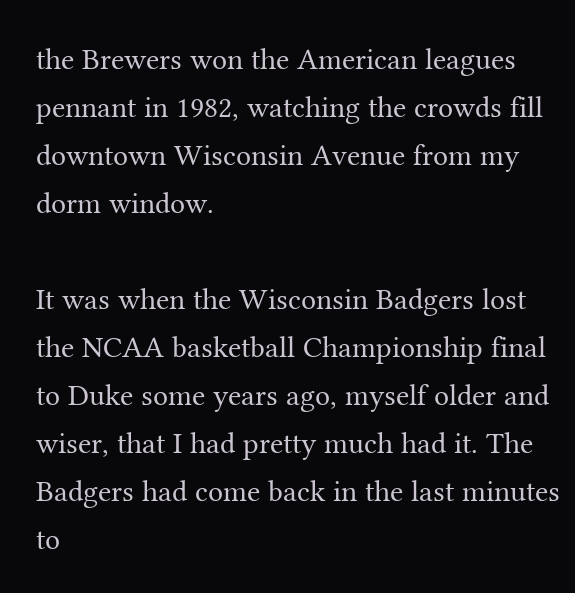the Brewers won the American leagues pennant in 1982, watching the crowds fill downtown Wisconsin Avenue from my dorm window.

It was when the Wisconsin Badgers lost the NCAA basketball Championship final to Duke some years ago, myself older and wiser, that I had pretty much had it. The Badgers had come back in the last minutes to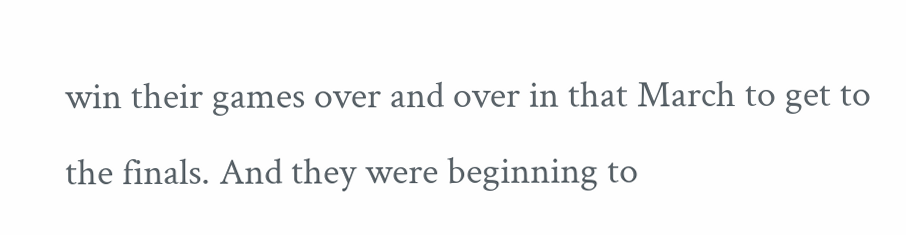win their games over and over in that March to get to the finals. And they were beginning to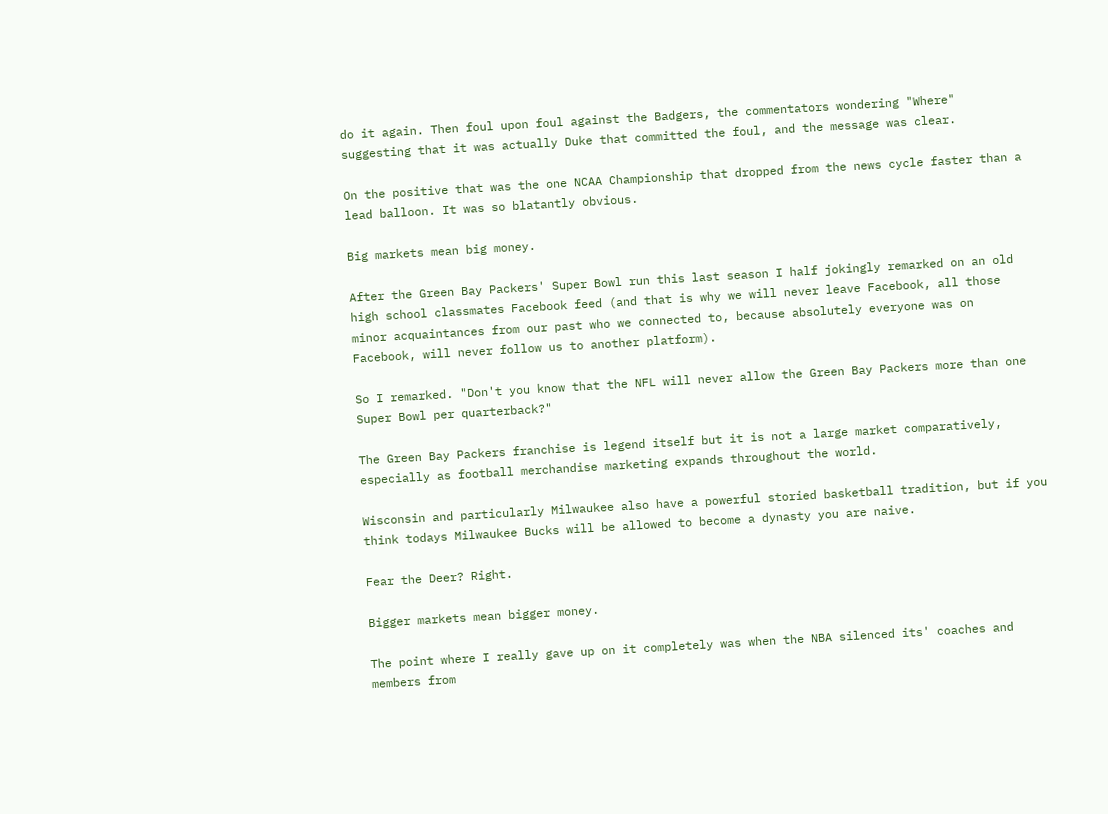do it again. Then foul upon foul against the Badgers, the commentators wondering "Where" suggesting that it was actually Duke that committed the foul, and the message was clear.

On the positive that was the one NCAA Championship that dropped from the news cycle faster than a lead balloon. It was so blatantly obvious.

Big markets mean big money.

After the Green Bay Packers' Super Bowl run this last season I half jokingly remarked on an old high school classmates Facebook feed (and that is why we will never leave Facebook, all those minor acquaintances from our past who we connected to, because absolutely everyone was on Facebook, will never follow us to another platform).

So I remarked. "Don't you know that the NFL will never allow the Green Bay Packers more than one Super Bowl per quarterback?"

The Green Bay Packers franchise is legend itself but it is not a large market comparatively, especially as football merchandise marketing expands throughout the world.

Wisconsin and particularly Milwaukee also have a powerful storied basketball tradition, but if you think todays Milwaukee Bucks will be allowed to become a dynasty you are naive.

Fear the Deer? Right.

Bigger markets mean bigger money.

The point where I really gave up on it completely was when the NBA silenced its' coaches and members from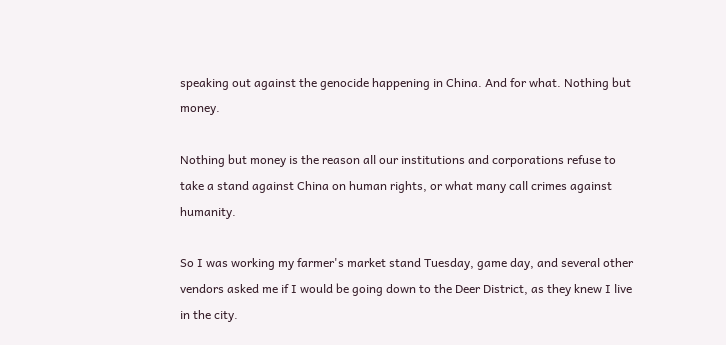speaking out against the genocide happening in China. And for what. Nothing but money.

Nothing but money is the reason all our institutions and corporations refuse to take a stand against China on human rights, or what many call crimes against humanity.

So I was working my farmer's market stand Tuesday, game day, and several other vendors asked me if I would be going down to the Deer District, as they knew I live in the city.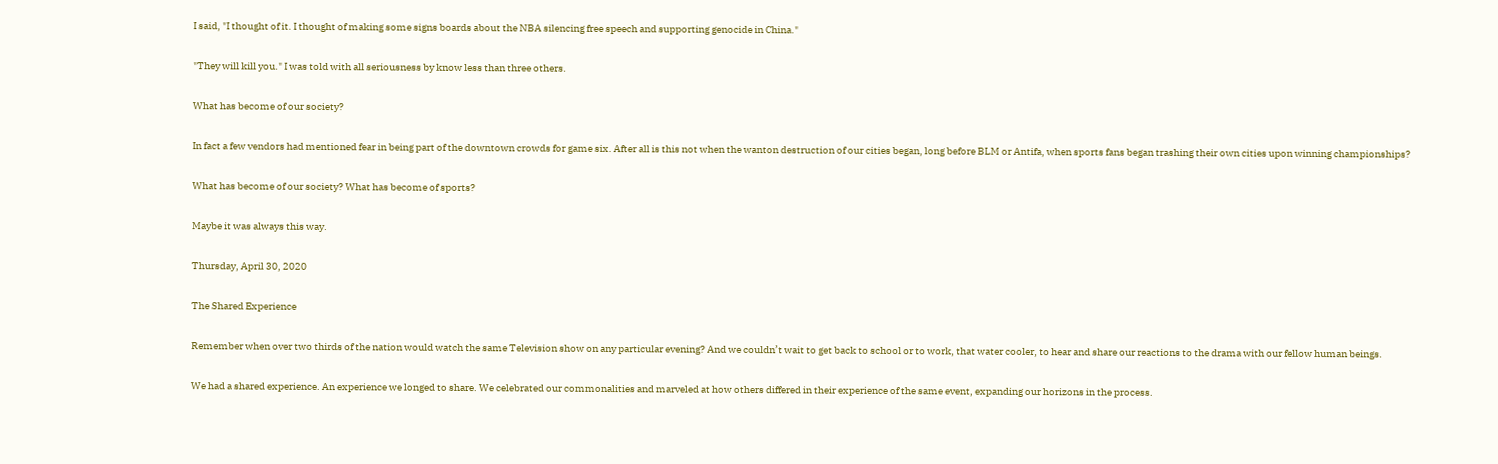I said, "I thought of it. I thought of making some signs boards about the NBA silencing free speech and supporting genocide in China."

"They will kill you." I was told with all seriousness by know less than three others.

What has become of our society?

In fact a few vendors had mentioned fear in being part of the downtown crowds for game six. After all is this not when the wanton destruction of our cities began, long before BLM or Antifa, when sports fans began trashing their own cities upon winning championships?

What has become of our society? What has become of sports?

Maybe it was always this way.

Thursday, April 30, 2020

The Shared Experience

Remember when over two thirds of the nation would watch the same Television show on any particular evening? And we couldn’t wait to get back to school or to work, that water cooler, to hear and share our reactions to the drama with our fellow human beings.

We had a shared experience. An experience we longed to share. We celebrated our commonalities and marveled at how others differed in their experience of the same event, expanding our horizons in the process.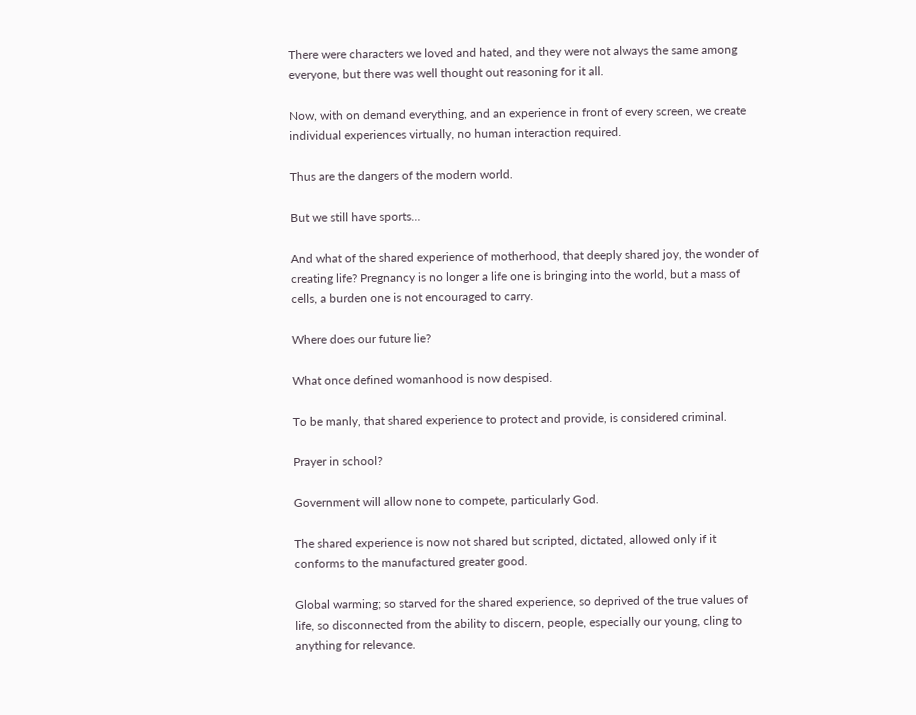There were characters we loved and hated, and they were not always the same among everyone, but there was well thought out reasoning for it all.

Now, with on demand everything, and an experience in front of every screen, we create individual experiences virtually, no human interaction required.

Thus are the dangers of the modern world.

But we still have sports…

And what of the shared experience of motherhood, that deeply shared joy, the wonder of creating life? Pregnancy is no longer a life one is bringing into the world, but a mass of cells, a burden one is not encouraged to carry.

Where does our future lie?

What once defined womanhood is now despised.

To be manly, that shared experience to protect and provide, is considered criminal.

Prayer in school?

Government will allow none to compete, particularly God.

The shared experience is now not shared but scripted, dictated, allowed only if it conforms to the manufactured greater good.

Global warming; so starved for the shared experience, so deprived of the true values of life, so disconnected from the ability to discern, people, especially our young, cling to anything for relevance.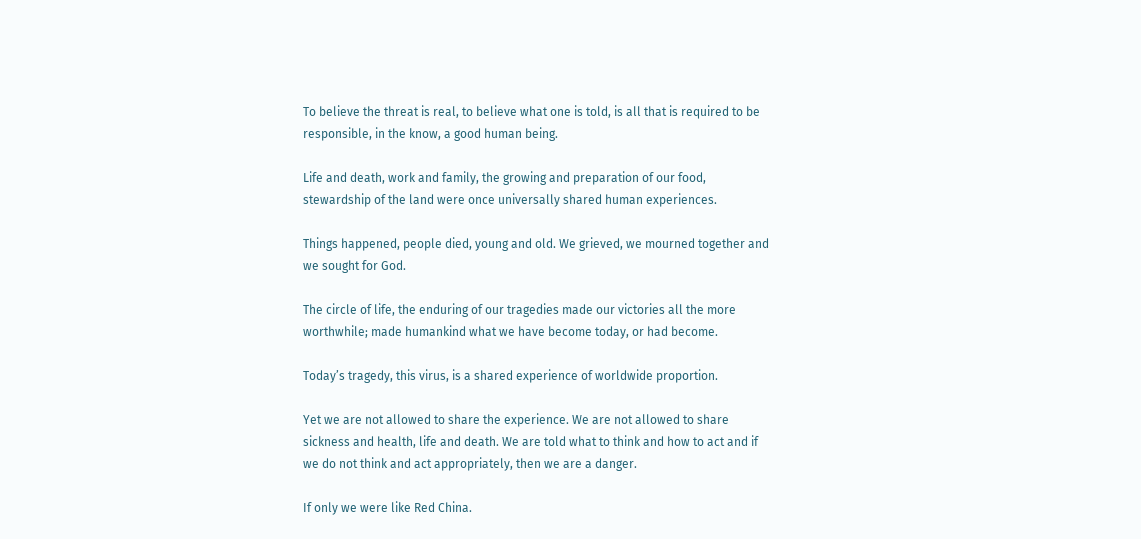To believe the threat is real, to believe what one is told, is all that is required to be responsible, in the know, a good human being.

Life and death, work and family, the growing and preparation of our food, stewardship of the land were once universally shared human experiences.

Things happened, people died, young and old. We grieved, we mourned together and we sought for God.

The circle of life, the enduring of our tragedies made our victories all the more worthwhile; made humankind what we have become today, or had become.

Today’s tragedy, this virus, is a shared experience of worldwide proportion.

Yet we are not allowed to share the experience. We are not allowed to share sickness and health, life and death. We are told what to think and how to act and if we do not think and act appropriately, then we are a danger.

If only we were like Red China.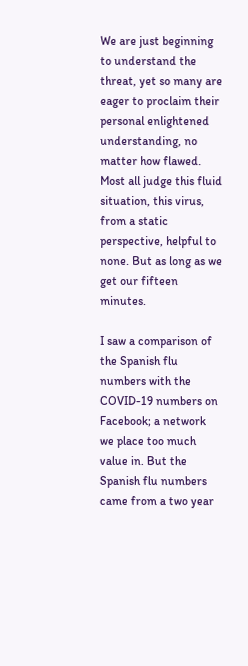We are just beginning to understand the threat, yet so many are eager to proclaim their personal enlightened understanding, no matter how flawed. Most all judge this fluid situation, this virus, from a static perspective, helpful to none. But as long as we get our fifteen minutes.

I saw a comparison of the Spanish flu numbers with the COVID-19 numbers on Facebook; a network we place too much value in. But the Spanish flu numbers came from a two year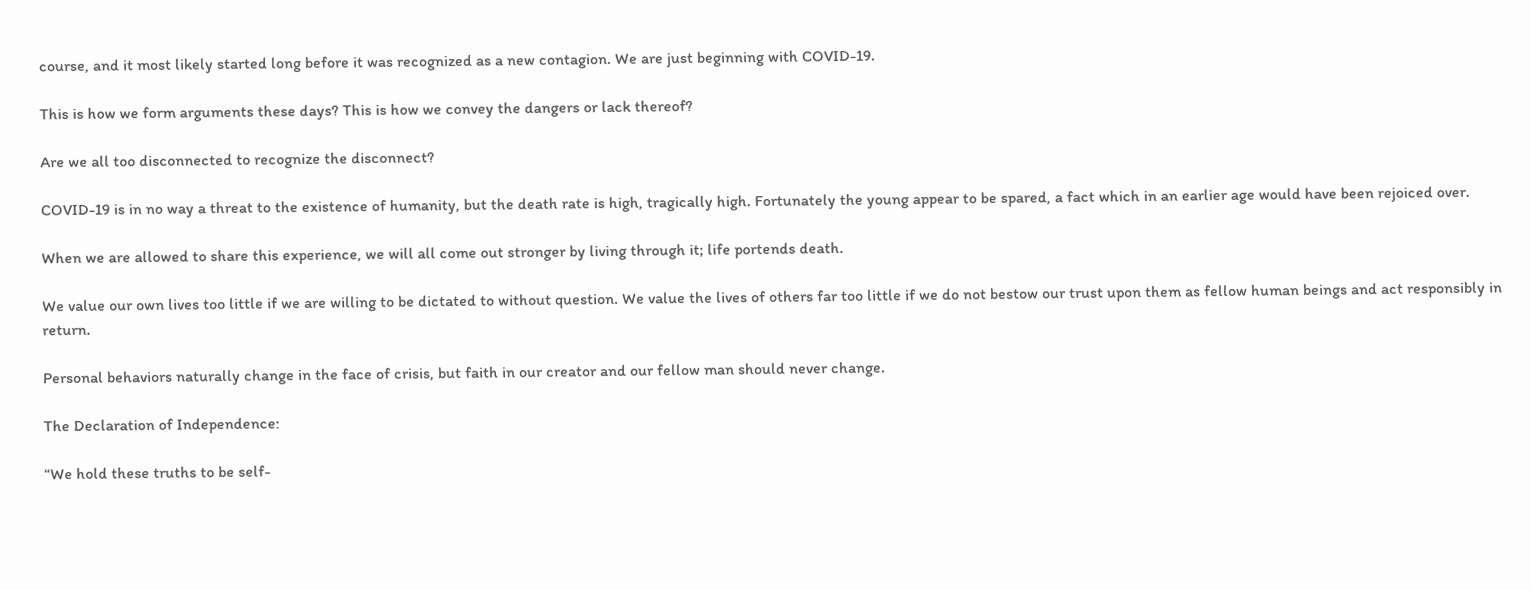course, and it most likely started long before it was recognized as a new contagion. We are just beginning with COVID-19.

This is how we form arguments these days? This is how we convey the dangers or lack thereof?

Are we all too disconnected to recognize the disconnect?

COVID-19 is in no way a threat to the existence of humanity, but the death rate is high, tragically high. Fortunately the young appear to be spared, a fact which in an earlier age would have been rejoiced over.

When we are allowed to share this experience, we will all come out stronger by living through it; life portends death.

We value our own lives too little if we are willing to be dictated to without question. We value the lives of others far too little if we do not bestow our trust upon them as fellow human beings and act responsibly in return.

Personal behaviors naturally change in the face of crisis, but faith in our creator and our fellow man should never change.

The Declaration of Independence:

“We hold these truths to be self-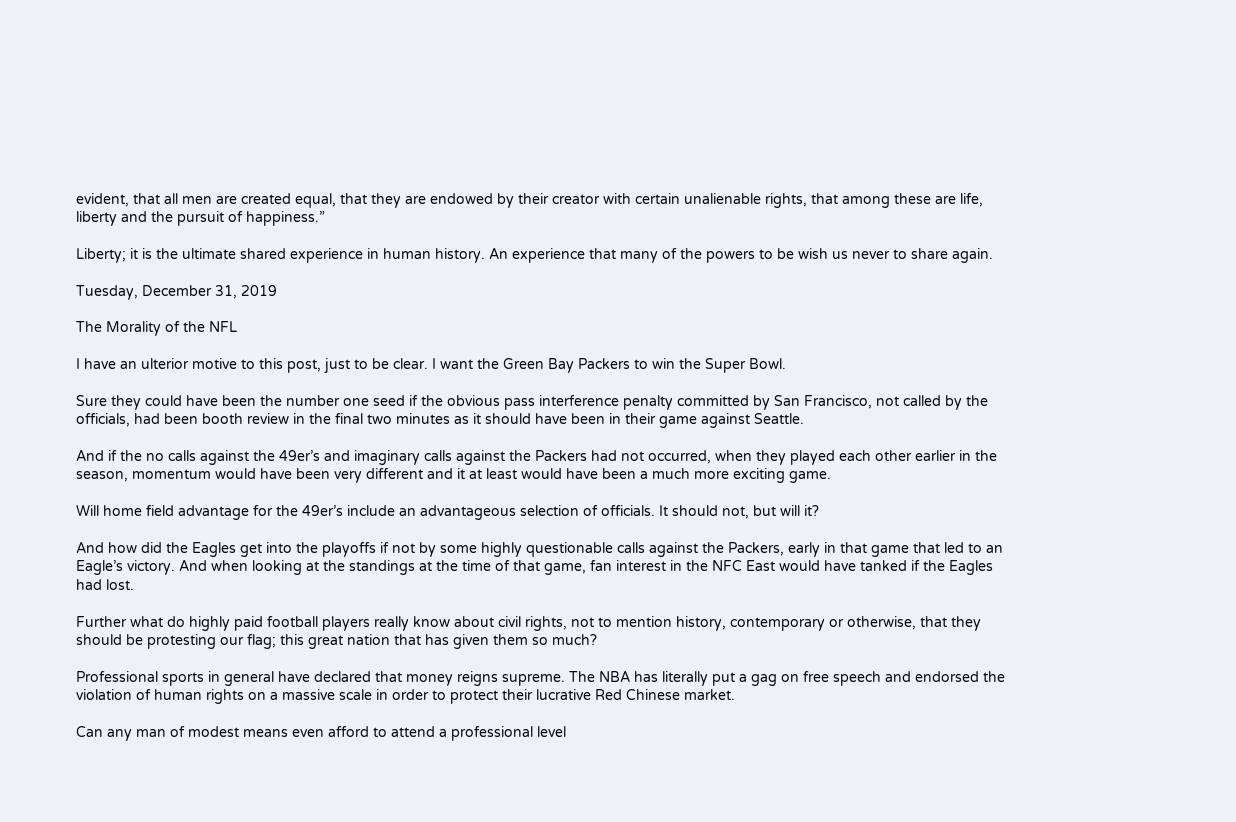evident, that all men are created equal, that they are endowed by their creator with certain unalienable rights, that among these are life, liberty and the pursuit of happiness.”

Liberty; it is the ultimate shared experience in human history. An experience that many of the powers to be wish us never to share again.

Tuesday, December 31, 2019

The Morality of the NFL

I have an ulterior motive to this post, just to be clear. I want the Green Bay Packers to win the Super Bowl.

Sure they could have been the number one seed if the obvious pass interference penalty committed by San Francisco, not called by the officials, had been booth review in the final two minutes as it should have been in their game against Seattle.

And if the no calls against the 49er’s and imaginary calls against the Packers had not occurred, when they played each other earlier in the season, momentum would have been very different and it at least would have been a much more exciting game.

Will home field advantage for the 49er’s include an advantageous selection of officials. It should not, but will it?

And how did the Eagles get into the playoffs if not by some highly questionable calls against the Packers, early in that game that led to an Eagle’s victory. And when looking at the standings at the time of that game, fan interest in the NFC East would have tanked if the Eagles had lost.

Further what do highly paid football players really know about civil rights, not to mention history, contemporary or otherwise, that they should be protesting our flag; this great nation that has given them so much?

Professional sports in general have declared that money reigns supreme. The NBA has literally put a gag on free speech and endorsed the violation of human rights on a massive scale in order to protect their lucrative Red Chinese market.

Can any man of modest means even afford to attend a professional level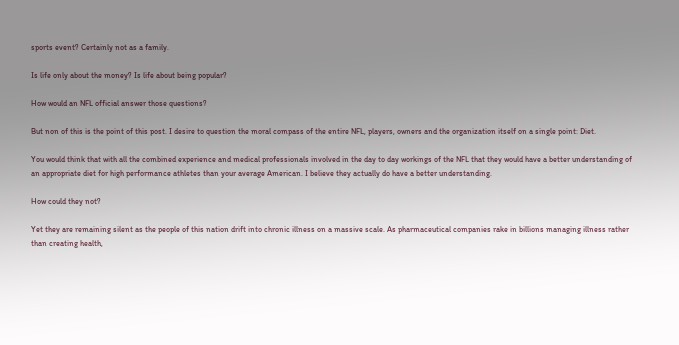sports event? Certainly not as a family.

Is life only about the money? Is life about being popular?

How would an NFL official answer those questions?

But non of this is the point of this post. I desire to question the moral compass of the entire NFL, players, owners and the organization itself on a single point: Diet.

You would think that with all the combined experience and medical professionals involved in the day to day workings of the NFL that they would have a better understanding of an appropriate diet for high performance athletes than your average American. I believe they actually do have a better understanding.

How could they not?

Yet they are remaining silent as the people of this nation drift into chronic illness on a massive scale. As pharmaceutical companies rake in billions managing illness rather than creating health,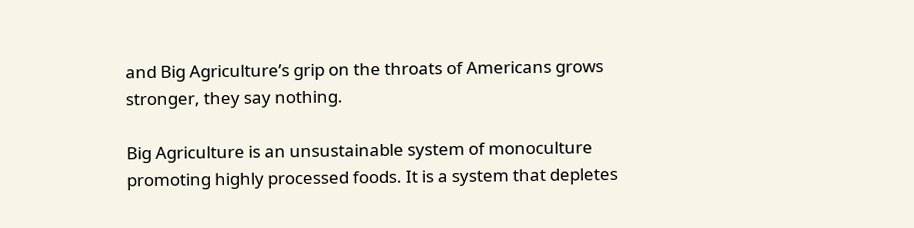and Big Agriculture’s grip on the throats of Americans grows stronger, they say nothing.

Big Agriculture is an unsustainable system of monoculture promoting highly processed foods. It is a system that depletes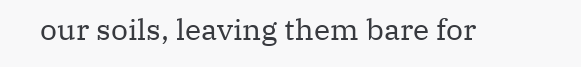our soils, leaving them bare for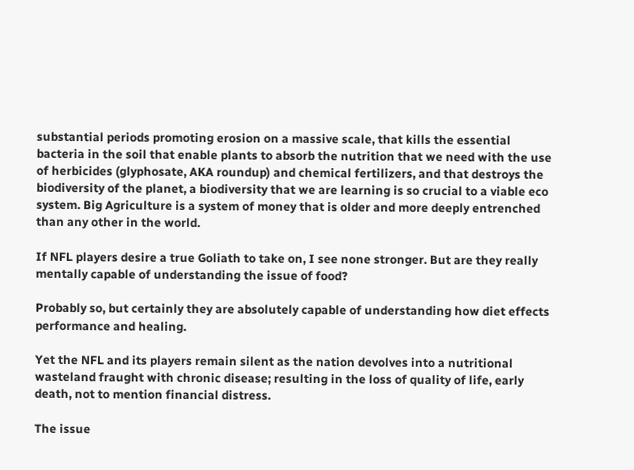substantial periods promoting erosion on a massive scale, that kills the essential bacteria in the soil that enable plants to absorb the nutrition that we need with the use of herbicides (glyphosate, AKA roundup) and chemical fertilizers, and that destroys the biodiversity of the planet, a biodiversity that we are learning is so crucial to a viable eco system. Big Agriculture is a system of money that is older and more deeply entrenched than any other in the world.

If NFL players desire a true Goliath to take on, I see none stronger. But are they really mentally capable of understanding the issue of food?

Probably so, but certainly they are absolutely capable of understanding how diet effects performance and healing.

Yet the NFL and its players remain silent as the nation devolves into a nutritional wasteland fraught with chronic disease; resulting in the loss of quality of life, early death, not to mention financial distress.

The issue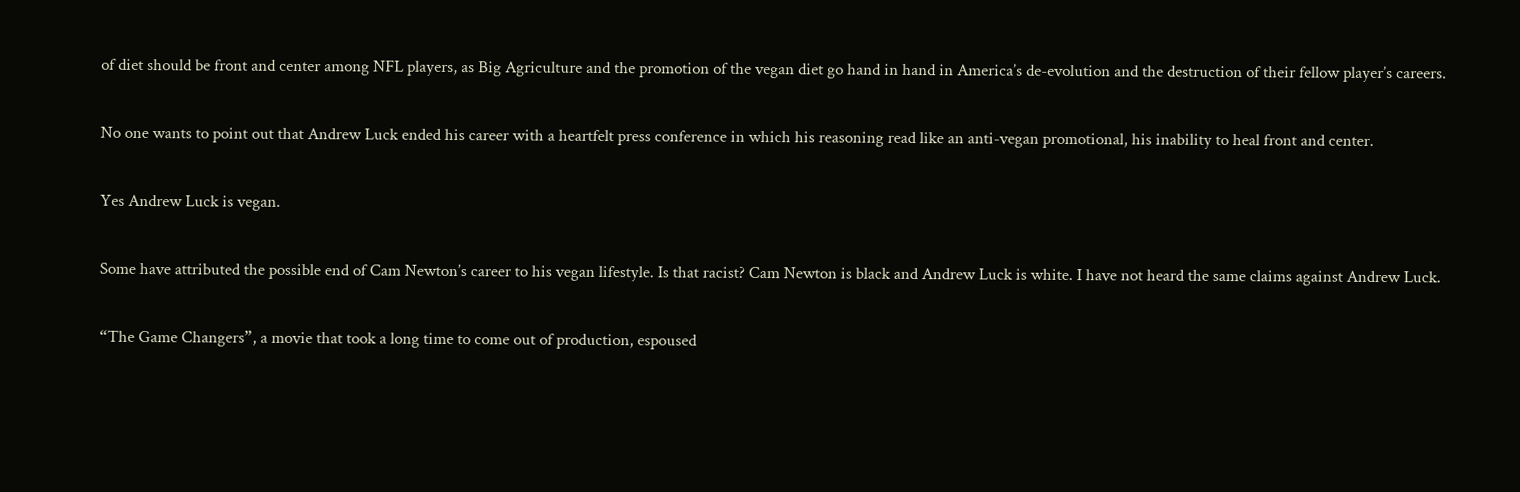of diet should be front and center among NFL players, as Big Agriculture and the promotion of the vegan diet go hand in hand in America’s de-evolution and the destruction of their fellow player’s careers.

No one wants to point out that Andrew Luck ended his career with a heartfelt press conference in which his reasoning read like an anti-vegan promotional, his inability to heal front and center.

Yes Andrew Luck is vegan.

Some have attributed the possible end of Cam Newton’s career to his vegan lifestyle. Is that racist? Cam Newton is black and Andrew Luck is white. I have not heard the same claims against Andrew Luck.

“The Game Changers”, a movie that took a long time to come out of production, espoused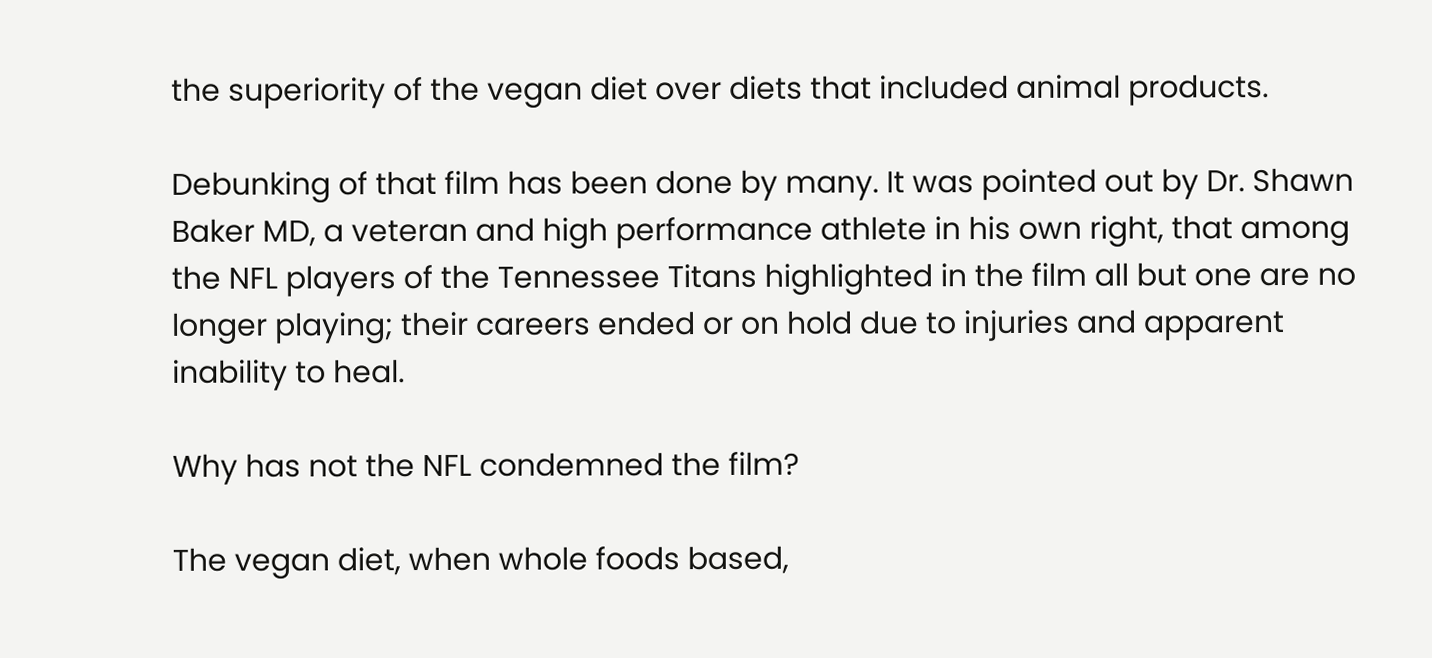the superiority of the vegan diet over diets that included animal products.

Debunking of that film has been done by many. It was pointed out by Dr. Shawn Baker MD, a veteran and high performance athlete in his own right, that among the NFL players of the Tennessee Titans highlighted in the film all but one are no longer playing; their careers ended or on hold due to injuries and apparent inability to heal.

Why has not the NFL condemned the film?

The vegan diet, when whole foods based,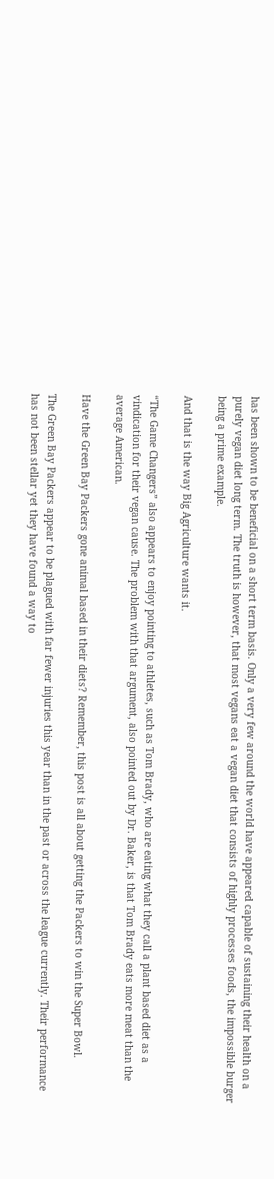has been shown to be beneficial on a short term basis. Only a very few around the world have appeared capable of sustaining their health on a purely vegan diet long term. The truth is however, that most vegans eat a vegan diet that consists of highly processes foods, the impossible burger being a prime example.

And that is the way Big Agriculture wants it.

“The Game Changers” also appears to enjoy pointing to athletes, such as Tom Brady, who are eating what they call a plant based diet as a vindication for their vegan cause. The problem with that argument, also pointed out by Dr. Baker, is that Tom Brady eats more meat than the average American.

Have the Green Bay Packers gone animal based in their diets? Remember, this post is all about getting the Packers to win the Super Bowl.

The Green Bay Packers appear to be plagued with far fewer injuries this year than in the past or across the league currently. Their performance has not been stellar yet they have found a way to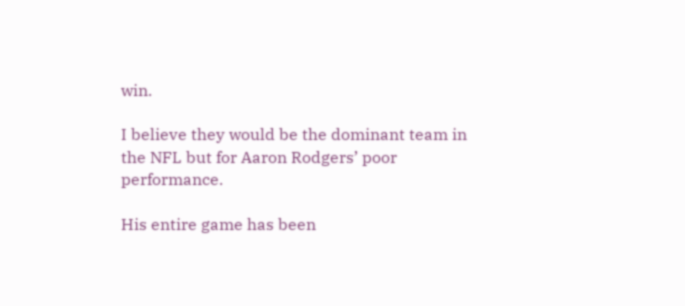win.

I believe they would be the dominant team in the NFL but for Aaron Rodgers’ poor performance.

His entire game has been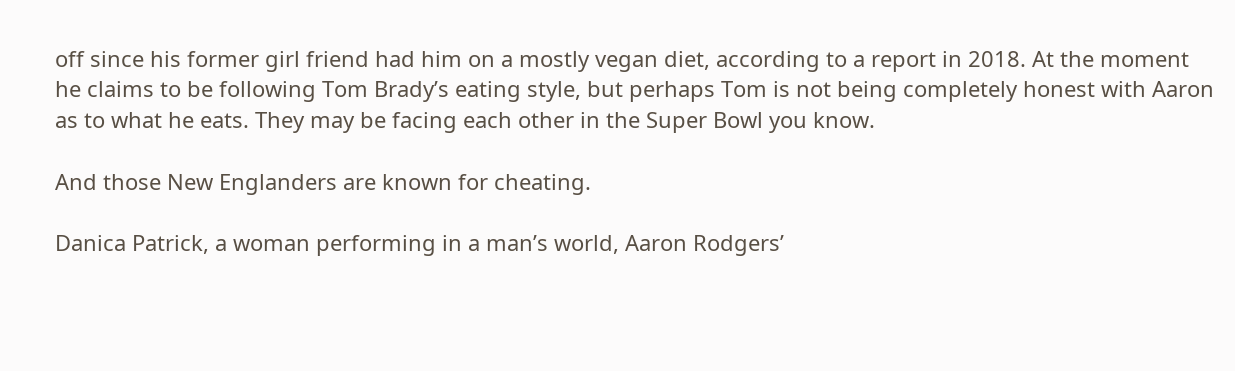off since his former girl friend had him on a mostly vegan diet, according to a report in 2018. At the moment he claims to be following Tom Brady’s eating style, but perhaps Tom is not being completely honest with Aaron as to what he eats. They may be facing each other in the Super Bowl you know.

And those New Englanders are known for cheating.

Danica Patrick, a woman performing in a man’s world, Aaron Rodgers’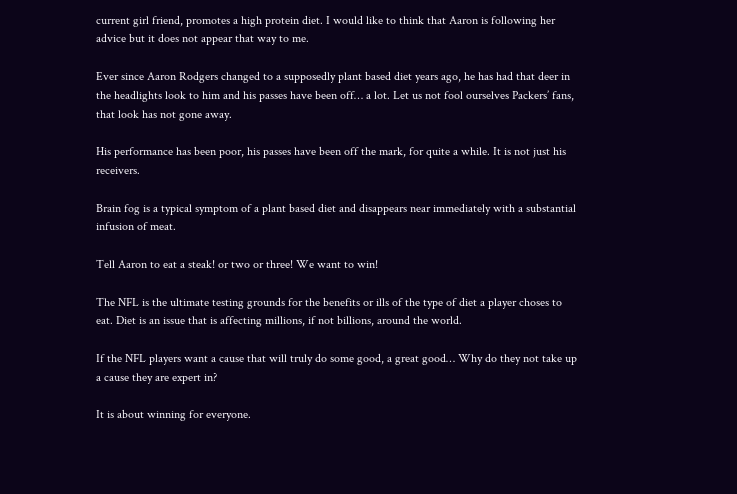current girl friend, promotes a high protein diet. I would like to think that Aaron is following her advice but it does not appear that way to me.

Ever since Aaron Rodgers changed to a supposedly plant based diet years ago, he has had that deer in the headlights look to him and his passes have been off… a lot. Let us not fool ourselves Packers’ fans, that look has not gone away.

His performance has been poor, his passes have been off the mark, for quite a while. It is not just his receivers.

Brain fog is a typical symptom of a plant based diet and disappears near immediately with a substantial infusion of meat.

Tell Aaron to eat a steak! or two or three! We want to win!

The NFL is the ultimate testing grounds for the benefits or ills of the type of diet a player choses to eat. Diet is an issue that is affecting millions, if not billions, around the world.

If the NFL players want a cause that will truly do some good, a great good… Why do they not take up a cause they are expert in?

It is about winning for everyone.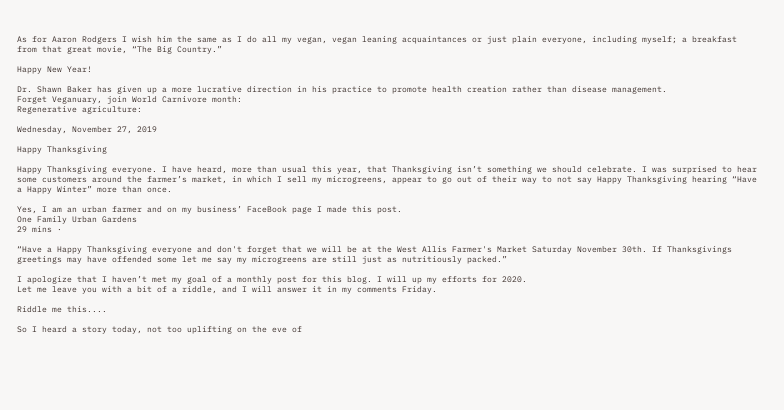As for Aaron Rodgers I wish him the same as I do all my vegan, vegan leaning acquaintances or just plain everyone, including myself; a breakfast from that great movie, “The Big Country.”

Happy New Year!

Dr. Shawn Baker has given up a more lucrative direction in his practice to promote health creation rather than disease management.
Forget Veganuary, join World Carnivore month:
Regenerative agriculture:

Wednesday, November 27, 2019

Happy Thanksgiving

Happy Thanksgiving everyone. I have heard, more than usual this year, that Thanksgiving isn’t something we should celebrate. I was surprised to hear some customers around the farmer’s market, in which I sell my microgreens, appear to go out of their way to not say Happy Thanksgiving hearing “Have a Happy Winter” more than once.

Yes, I am an urban farmer and on my business’ FaceBook page I made this post.
One Family Urban Gardens
29 mins ·

“Have a Happy Thanksgiving everyone and don't forget that we will be at the West Allis Farmer's Market Saturday November 30th. If Thanksgivings greetings may have offended some let me say my microgreens are still just as nutritiously packed.”

I apologize that I haven’t met my goal of a monthly post for this blog. I will up my efforts for 2020.
Let me leave you with a bit of a riddle, and I will answer it in my comments Friday.

Riddle me this....

So I heard a story today, not too uplifting on the eve of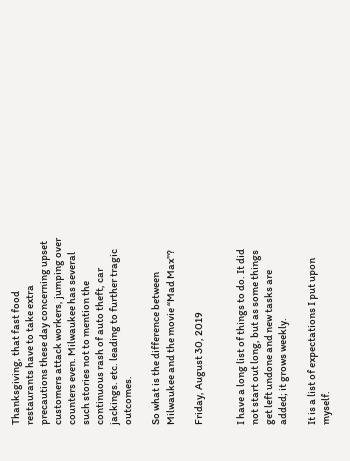Thanksgiving, that fast food restaurants have to take extra precautions these day concerning upset customers attack workers, jumping over counters even. Milwaukee has several such stories not to mention the continuous rash of auto theft, car jackings. etc. leading to further tragic outcomes.

So what is the difference between Milwaukee and the movie “Mad Max”?

Friday, August 30, 2019


I have a long list of things to do. It did not start out long, but as some things get left undone and new tasks are added; it grows weekly.

It is a list of expectations I put upon myself.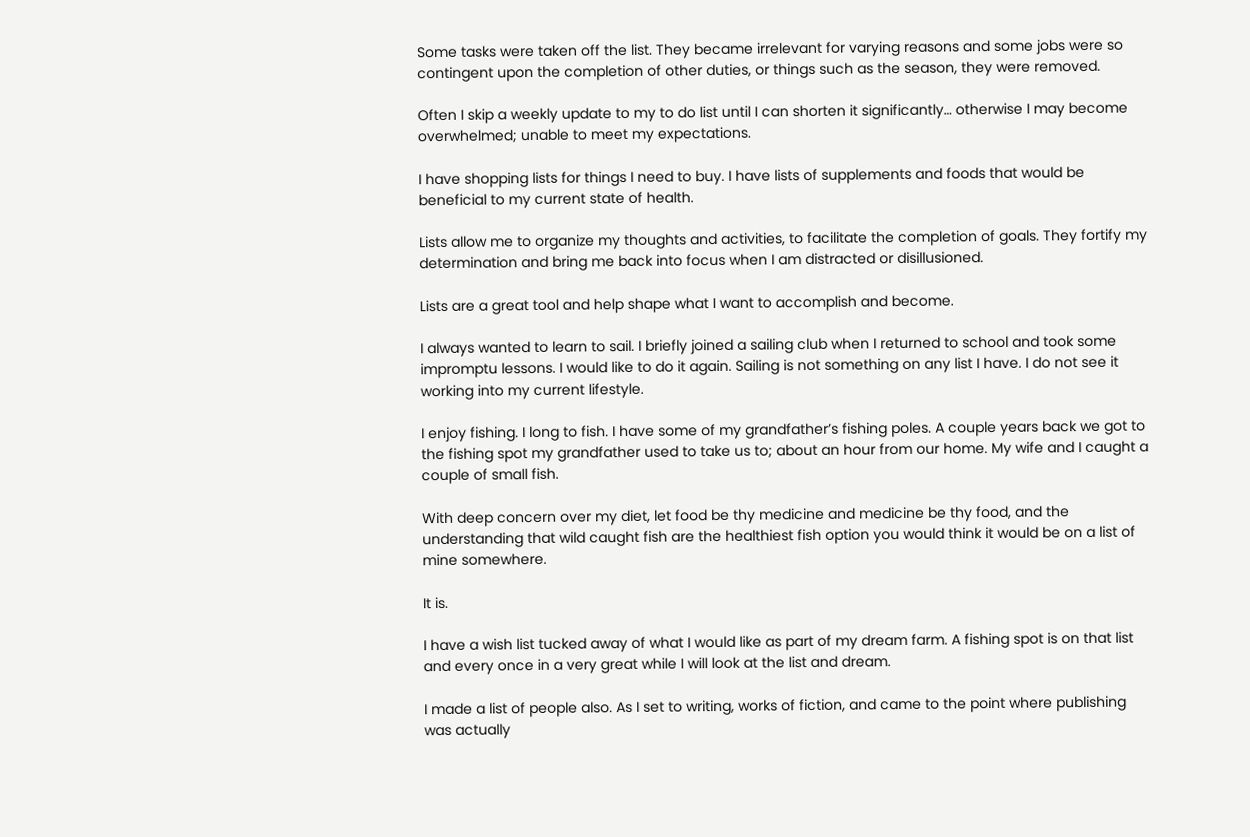Some tasks were taken off the list. They became irrelevant for varying reasons and some jobs were so contingent upon the completion of other duties, or things such as the season, they were removed.

Often I skip a weekly update to my to do list until I can shorten it significantly… otherwise I may become overwhelmed; unable to meet my expectations.

I have shopping lists for things I need to buy. I have lists of supplements and foods that would be beneficial to my current state of health.

Lists allow me to organize my thoughts and activities, to facilitate the completion of goals. They fortify my determination and bring me back into focus when I am distracted or disillusioned.

Lists are a great tool and help shape what I want to accomplish and become.

I always wanted to learn to sail. I briefly joined a sailing club when I returned to school and took some impromptu lessons. I would like to do it again. Sailing is not something on any list I have. I do not see it working into my current lifestyle.

I enjoy fishing. I long to fish. I have some of my grandfather’s fishing poles. A couple years back we got to the fishing spot my grandfather used to take us to; about an hour from our home. My wife and I caught a couple of small fish.

With deep concern over my diet, let food be thy medicine and medicine be thy food, and the understanding that wild caught fish are the healthiest fish option you would think it would be on a list of mine somewhere.

It is.

I have a wish list tucked away of what I would like as part of my dream farm. A fishing spot is on that list and every once in a very great while I will look at the list and dream.

I made a list of people also. As I set to writing, works of fiction, and came to the point where publishing was actually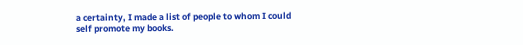a certainty, I made a list of people to whom I could self promote my books.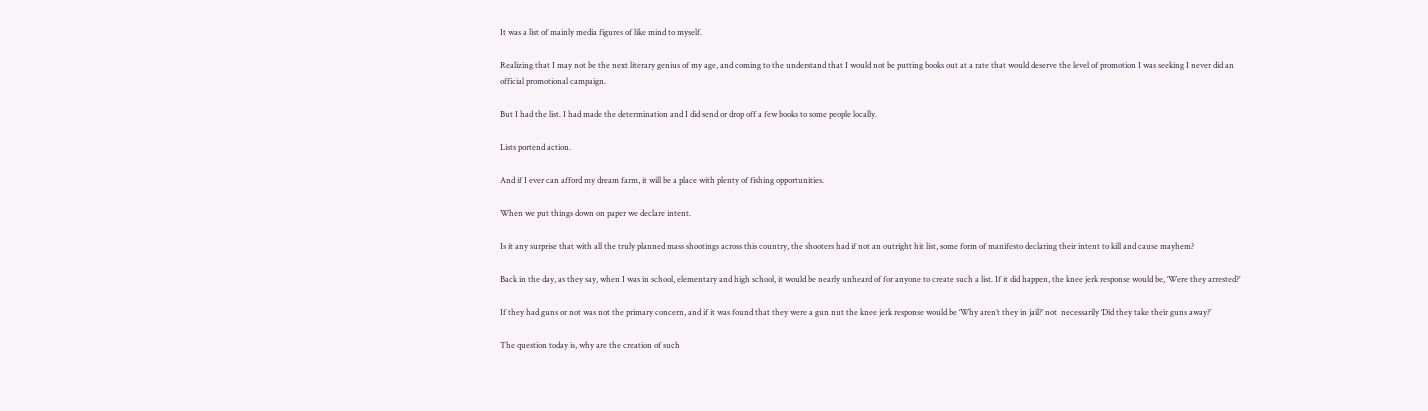It was a list of mainly media figures of like mind to myself.

Realizing that I may not be the next literary genius of my age, and coming to the understand that I would not be putting books out at a rate that would deserve the level of promotion I was seeking I never did an official promotional campaign.

But I had the list. I had made the determination and I did send or drop off a few books to some people locally.

Lists portend action.

And if I ever can afford my dream farm, it will be a place with plenty of fishing opportunities.

When we put things down on paper we declare intent.

Is it any surprise that with all the truly planned mass shootings across this country, the shooters had if not an outright hit list, some form of manifesto declaring their intent to kill and cause mayhem?

Back in the day, as they say, when I was in school, elementary and high school, it would be nearly unheard of for anyone to create such a list. If it did happen, the knee jerk response would be, ‘Were they arrested?’

If they had guns or not was not the primary concern, and if it was found that they were a gun nut the knee jerk response would be ‘Why aren’t they in jail?’ not  necessarily ‘Did they take their guns away?’

The question today is, why are the creation of such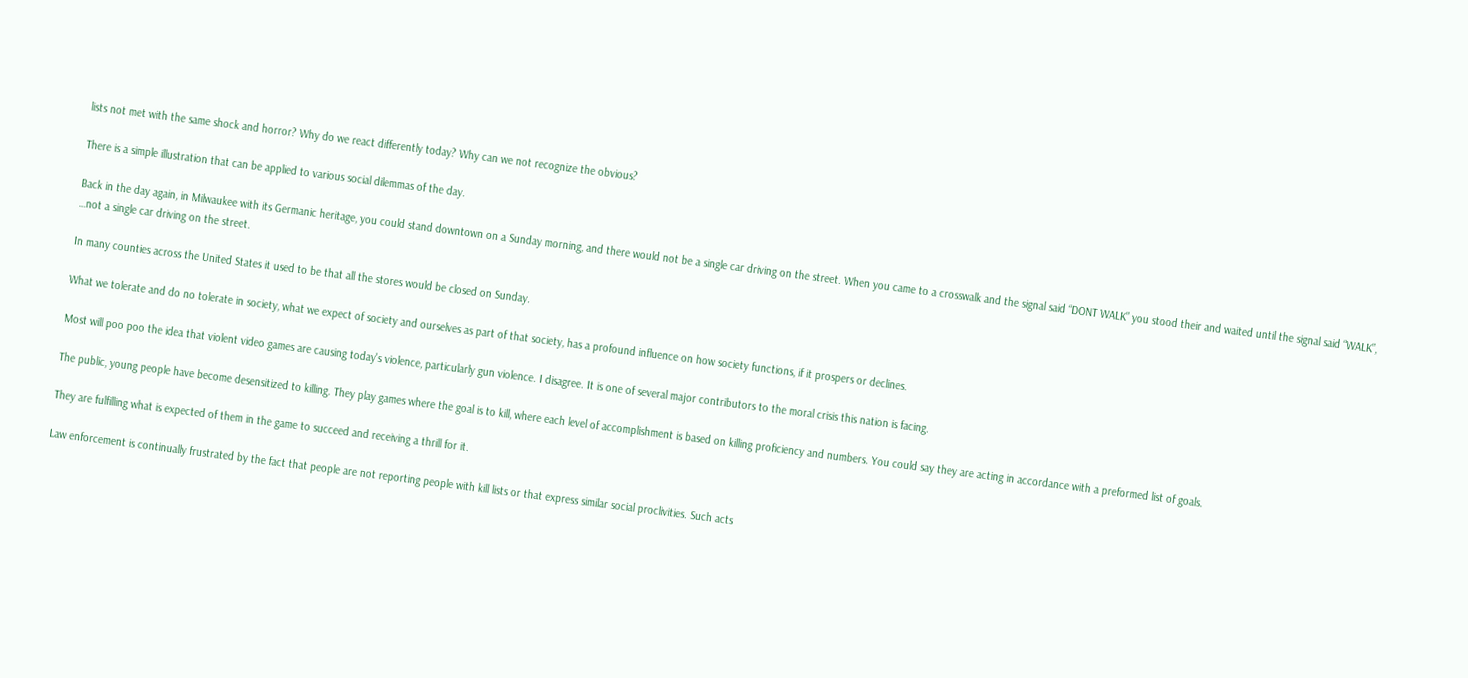lists not met with the same shock and horror? Why do we react differently today? Why can we not recognize the obvious?

There is a simple illustration that can be applied to various social dilemmas of the day.

Back in the day again, in Milwaukee with its Germanic heritage, you could stand downtown on a Sunday morning, and there would not be a single car driving on the street. When you came to a crosswalk and the signal said “DONT WALK” you stood their and waited until the signal said “WALK”, …not a single car driving on the street.

In many counties across the United States it used to be that all the stores would be closed on Sunday.

What we tolerate and do no tolerate in society, what we expect of society and ourselves as part of that society, has a profound influence on how society functions, if it prospers or declines.

Most will poo poo the idea that violent video games are causing today's violence, particularly gun violence. I disagree. It is one of several major contributors to the moral crisis this nation is facing.

The public, young people have become desensitized to killing. They play games where the goal is to kill, where each level of accomplishment is based on killing proficiency and numbers. You could say they are acting in accordance with a preformed list of goals.

They are fulfilling what is expected of them in the game to succeed and receiving a thrill for it.

Law enforcement is continually frustrated by the fact that people are not reporting people with kill lists or that express similar social proclivities. Such acts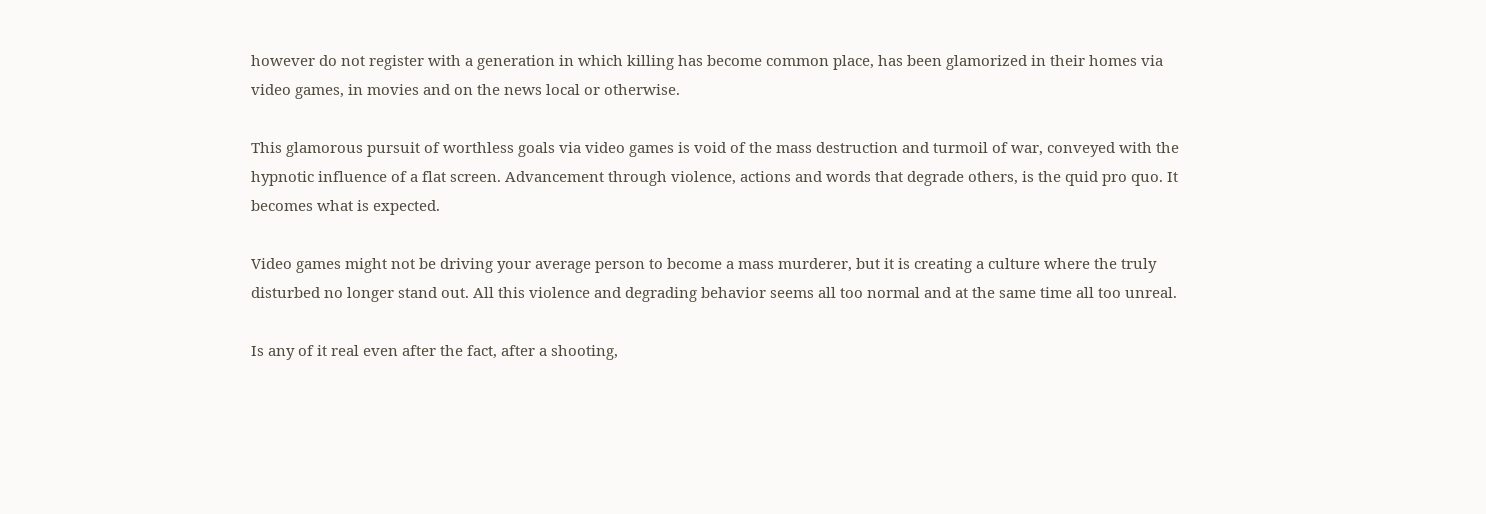however do not register with a generation in which killing has become common place, has been glamorized in their homes via video games, in movies and on the news local or otherwise.

This glamorous pursuit of worthless goals via video games is void of the mass destruction and turmoil of war, conveyed with the hypnotic influence of a flat screen. Advancement through violence, actions and words that degrade others, is the quid pro quo. It becomes what is expected.

Video games might not be driving your average person to become a mass murderer, but it is creating a culture where the truly disturbed no longer stand out. All this violence and degrading behavior seems all too normal and at the same time all too unreal.

Is any of it real even after the fact, after a shooting,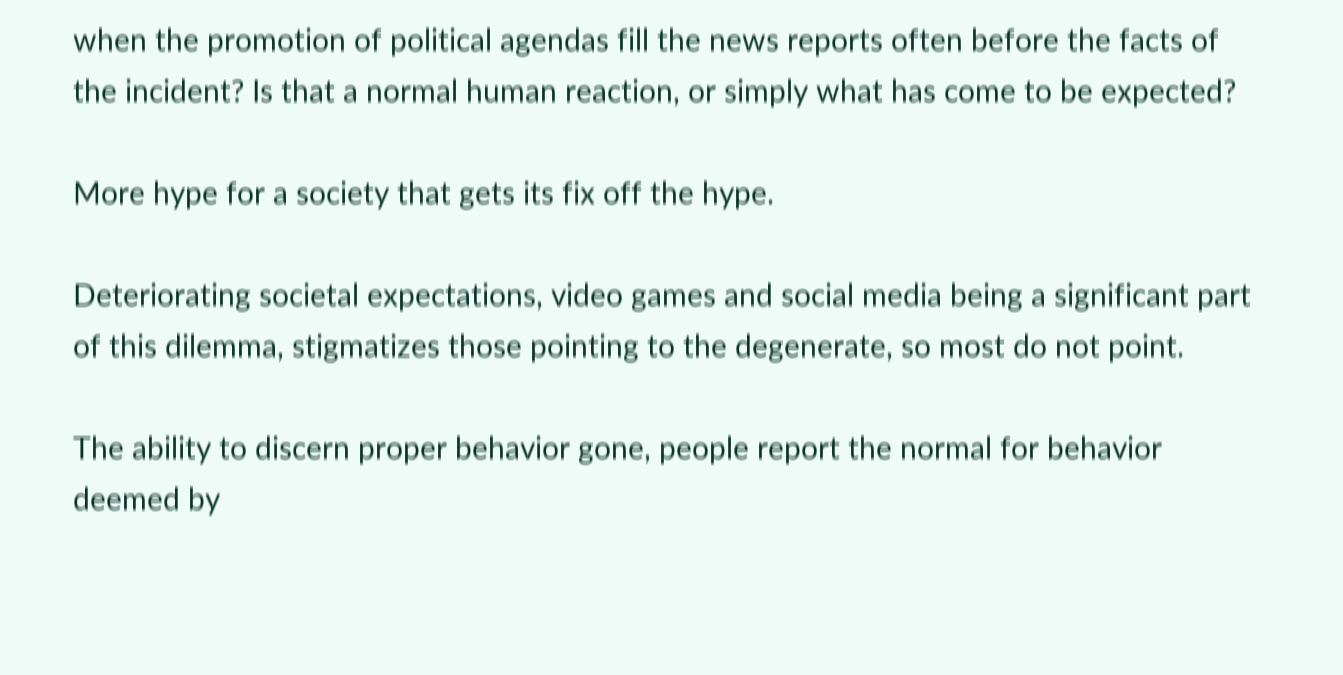when the promotion of political agendas fill the news reports often before the facts of the incident? Is that a normal human reaction, or simply what has come to be expected?

More hype for a society that gets its fix off the hype.

Deteriorating societal expectations, video games and social media being a significant part of this dilemma, stigmatizes those pointing to the degenerate, so most do not point.

The ability to discern proper behavior gone, people report the normal for behavior deemed by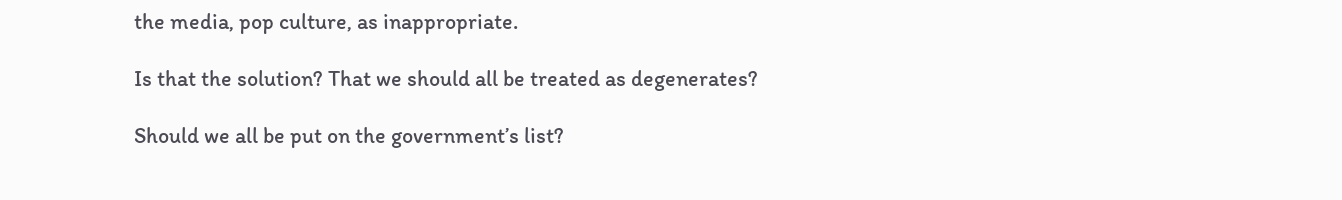the media, pop culture, as inappropriate.

Is that the solution? That we should all be treated as degenerates?

Should we all be put on the government’s list?